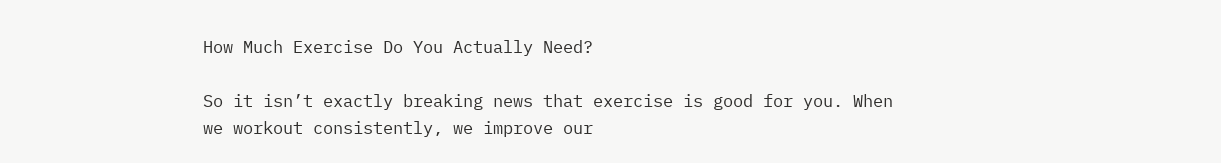How Much Exercise Do You Actually Need?

So it isn’t exactly breaking news that exercise is good for you. When we workout consistently, we improve our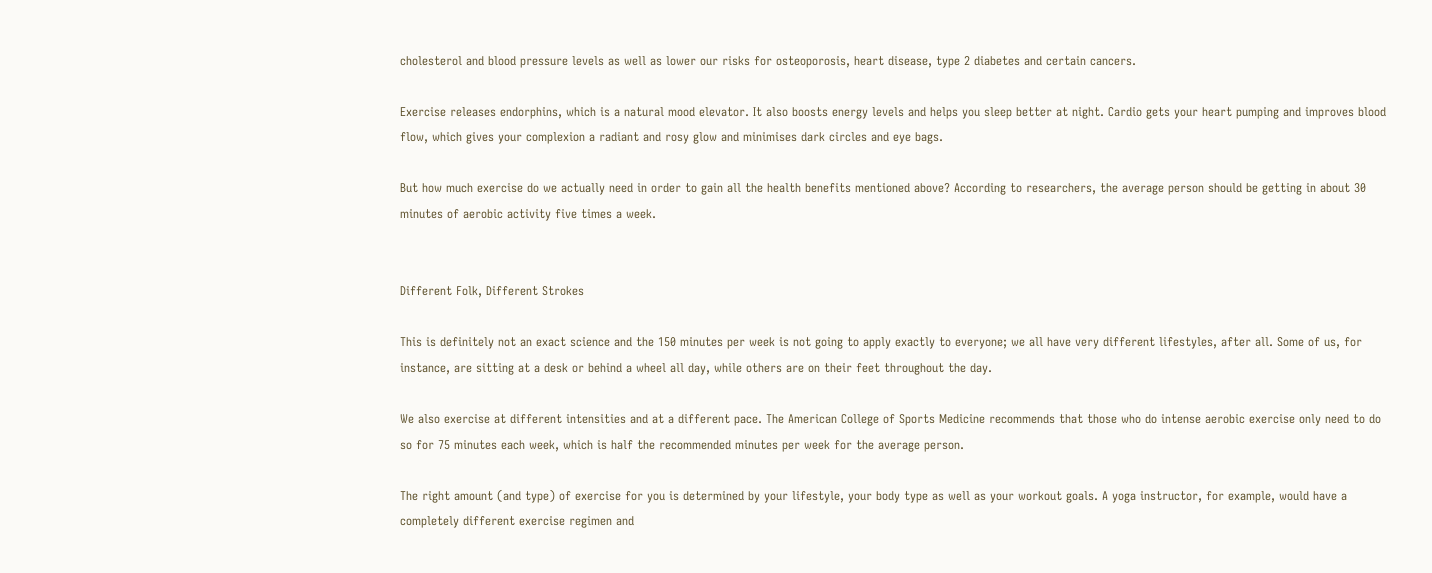cholesterol and blood pressure levels as well as lower our risks for osteoporosis, heart disease, type 2 diabetes and certain cancers.

Exercise releases endorphins, which is a natural mood elevator. It also boosts energy levels and helps you sleep better at night. Cardio gets your heart pumping and improves blood flow, which gives your complexion a radiant and rosy glow and minimises dark circles and eye bags.

But how much exercise do we actually need in order to gain all the health benefits mentioned above? According to researchers, the average person should be getting in about 30 minutes of aerobic activity five times a week.


Different Folk, Different Strokes

This is definitely not an exact science and the 150 minutes per week is not going to apply exactly to everyone; we all have very different lifestyles, after all. Some of us, for instance, are sitting at a desk or behind a wheel all day, while others are on their feet throughout the day.

We also exercise at different intensities and at a different pace. The American College of Sports Medicine recommends that those who do intense aerobic exercise only need to do so for 75 minutes each week, which is half the recommended minutes per week for the average person.

The right amount (and type) of exercise for you is determined by your lifestyle, your body type as well as your workout goals. A yoga instructor, for example, would have a completely different exercise regimen and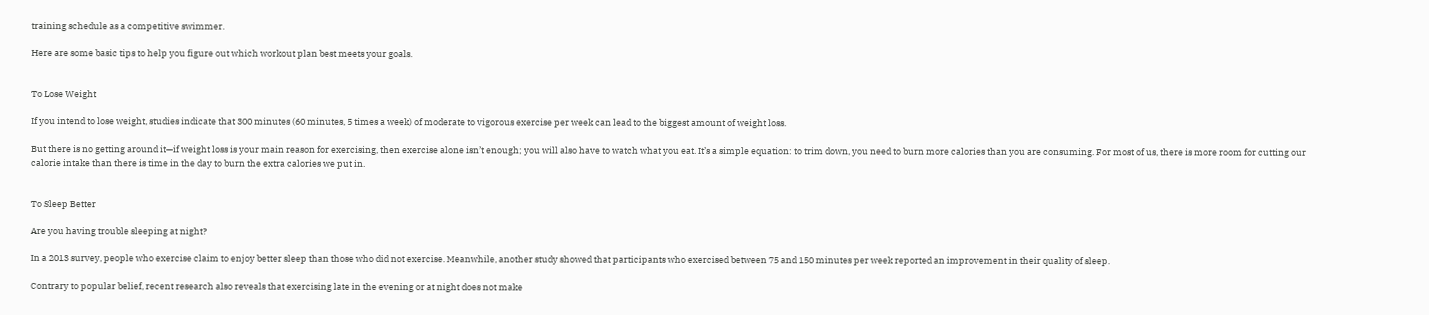training schedule as a competitive swimmer.

Here are some basic tips to help you figure out which workout plan best meets your goals.


To Lose Weight

If you intend to lose weight, studies indicate that 300 minutes (60 minutes, 5 times a week) of moderate to vigorous exercise per week can lead to the biggest amount of weight loss.

But there is no getting around it—if weight loss is your main reason for exercising, then exercise alone isn’t enough; you will also have to watch what you eat. It’s a simple equation: to trim down, you need to burn more calories than you are consuming. For most of us, there is more room for cutting our calorie intake than there is time in the day to burn the extra calories we put in.


To Sleep Better

Are you having trouble sleeping at night?

In a 2013 survey, people who exercise claim to enjoy better sleep than those who did not exercise. Meanwhile, another study showed that participants who exercised between 75 and 150 minutes per week reported an improvement in their quality of sleep.

Contrary to popular belief, recent research also reveals that exercising late in the evening or at night does not make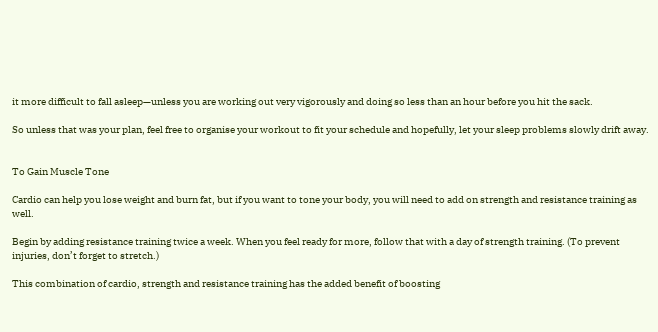it more difficult to fall asleep—unless you are working out very vigorously and doing so less than an hour before you hit the sack.

So unless that was your plan, feel free to organise your workout to fit your schedule and hopefully, let your sleep problems slowly drift away.


To Gain Muscle Tone

Cardio can help you lose weight and burn fat, but if you want to tone your body, you will need to add on strength and resistance training as well.

Begin by adding resistance training twice a week. When you feel ready for more, follow that with a day of strength training. (To prevent injuries, don’t forget to stretch.)

This combination of cardio, strength and resistance training has the added benefit of boosting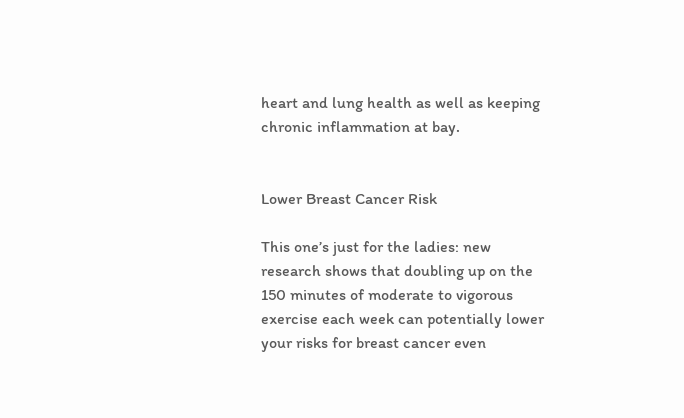heart and lung health as well as keeping chronic inflammation at bay.


Lower Breast Cancer Risk

This one’s just for the ladies: new research shows that doubling up on the 150 minutes of moderate to vigorous exercise each week can potentially lower your risks for breast cancer even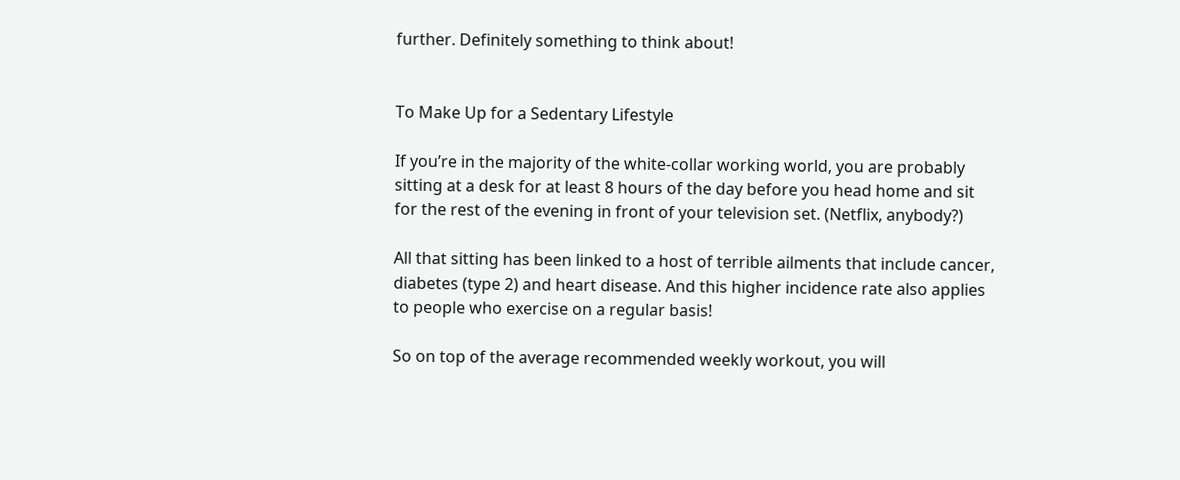further. Definitely something to think about!


To Make Up for a Sedentary Lifestyle

If you’re in the majority of the white-collar working world, you are probably sitting at a desk for at least 8 hours of the day before you head home and sit for the rest of the evening in front of your television set. (Netflix, anybody?)

All that sitting has been linked to a host of terrible ailments that include cancer, diabetes (type 2) and heart disease. And this higher incidence rate also applies to people who exercise on a regular basis!

So on top of the average recommended weekly workout, you will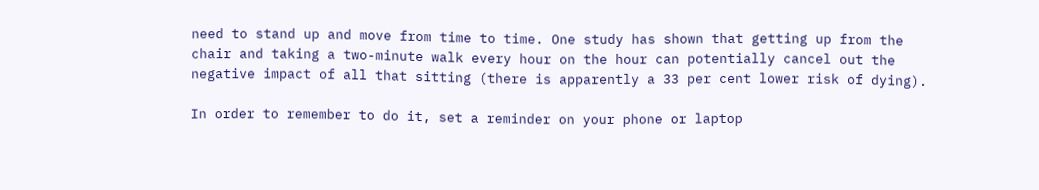need to stand up and move from time to time. One study has shown that getting up from the chair and taking a two-minute walk every hour on the hour can potentially cancel out the negative impact of all that sitting (there is apparently a 33 per cent lower risk of dying).

In order to remember to do it, set a reminder on your phone or laptop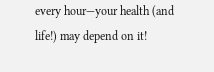every hour—your health (and life!) may depend on it!